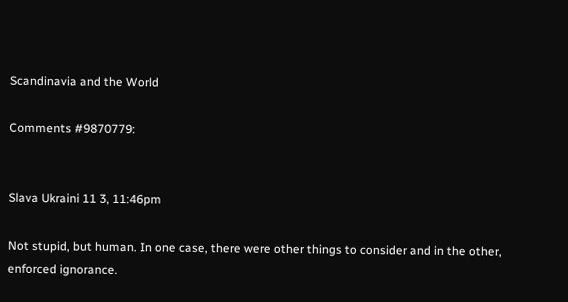Scandinavia and the World

Comments #9870779:


Slava Ukraini 11 3, 11:46pm

Not stupid, but human. In one case, there were other things to consider and in the other, enforced ignorance.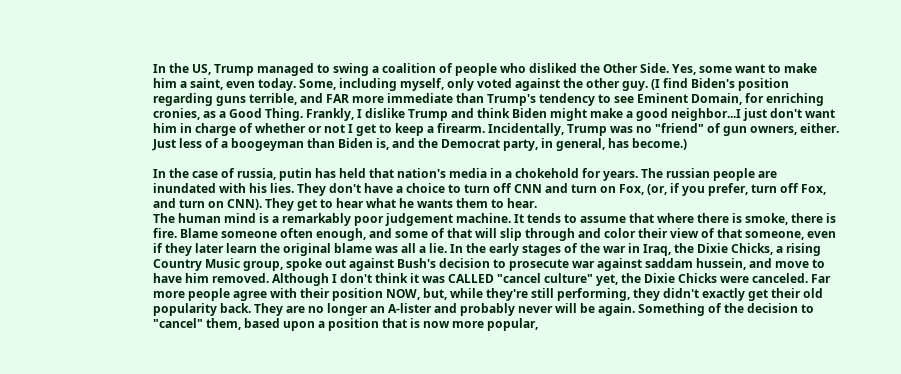In the US, Trump managed to swing a coalition of people who disliked the Other Side. Yes, some want to make him a saint, even today. Some, including myself, only voted against the other guy. (I find Biden's position regarding guns terrible, and FAR more immediate than Trump's tendency to see Eminent Domain, for enriching cronies, as a Good Thing. Frankly, I dislike Trump and think Biden might make a good neighbor...I just don't want him in charge of whether or not I get to keep a firearm. Incidentally, Trump was no "friend" of gun owners, either. Just less of a boogeyman than Biden is, and the Democrat party, in general, has become.)

In the case of russia, putin has held that nation's media in a chokehold for years. The russian people are inundated with his lies. They don't have a choice to turn off CNN and turn on Fox, (or, if you prefer, turn off Fox, and turn on CNN). They get to hear what he wants them to hear.
The human mind is a remarkably poor judgement machine. It tends to assume that where there is smoke, there is fire. Blame someone often enough, and some of that will slip through and color their view of that someone, even if they later learn the original blame was all a lie. In the early stages of the war in Iraq, the Dixie Chicks, a rising Country Music group, spoke out against Bush's decision to prosecute war against saddam hussein, and move to have him removed. Although I don't think it was CALLED "cancel culture" yet, the Dixie Chicks were canceled. Far more people agree with their position NOW, but, while they're still performing, they didn't exactly get their old popularity back. They are no longer an A-lister and probably never will be again. Something of the decision to "cancel" them, based upon a position that is now more popular,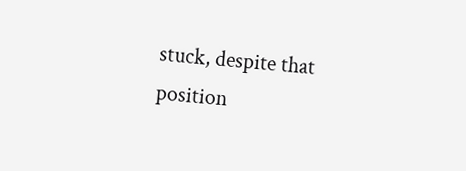stuck, despite that position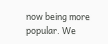now being more popular. We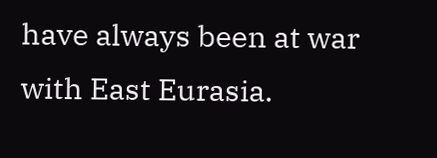have always been at war with East Eurasia.